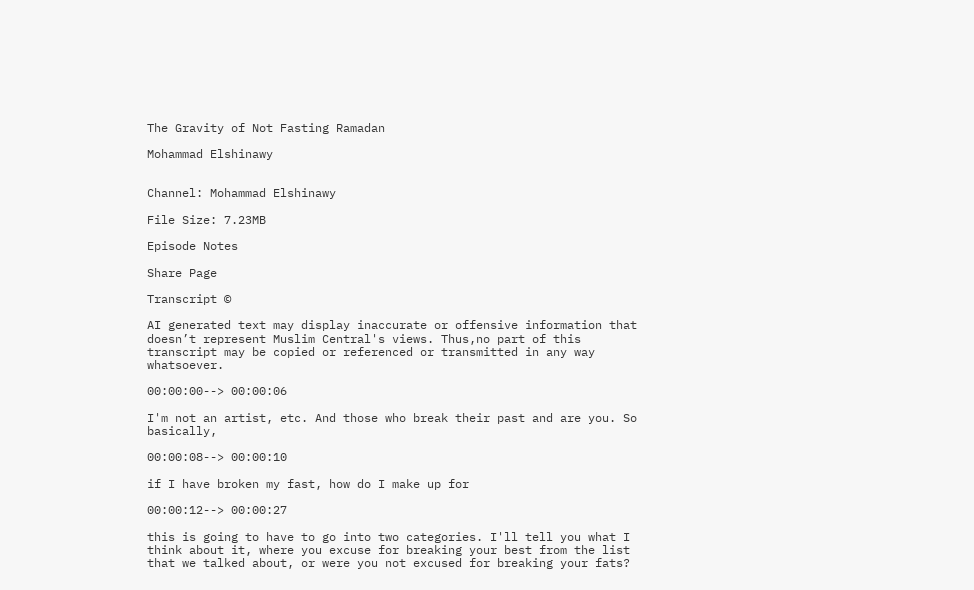The Gravity of Not Fasting Ramadan

Mohammad Elshinawy


Channel: Mohammad Elshinawy

File Size: 7.23MB

Episode Notes

Share Page

Transcript ©

AI generated text may display inaccurate or offensive information that doesn’t represent Muslim Central's views. Thus,no part of this transcript may be copied or referenced or transmitted in any way whatsoever.

00:00:00--> 00:00:06

I'm not an artist, etc. And those who break their past and are you. So basically,

00:00:08--> 00:00:10

if I have broken my fast, how do I make up for

00:00:12--> 00:00:27

this is going to have to go into two categories. I'll tell you what I think about it, where you excuse for breaking your best from the list that we talked about, or were you not excused for breaking your fats?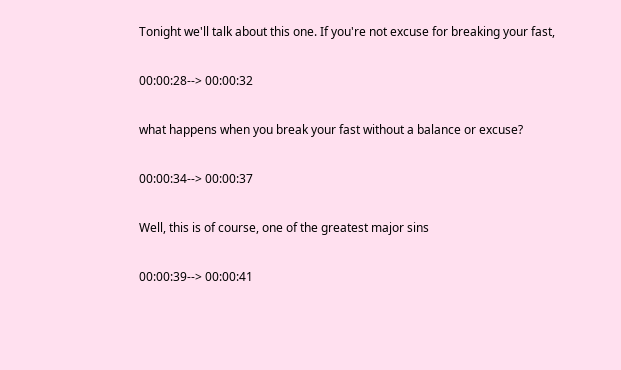Tonight we'll talk about this one. If you're not excuse for breaking your fast,

00:00:28--> 00:00:32

what happens when you break your fast without a balance or excuse?

00:00:34--> 00:00:37

Well, this is of course, one of the greatest major sins

00:00:39--> 00:00:41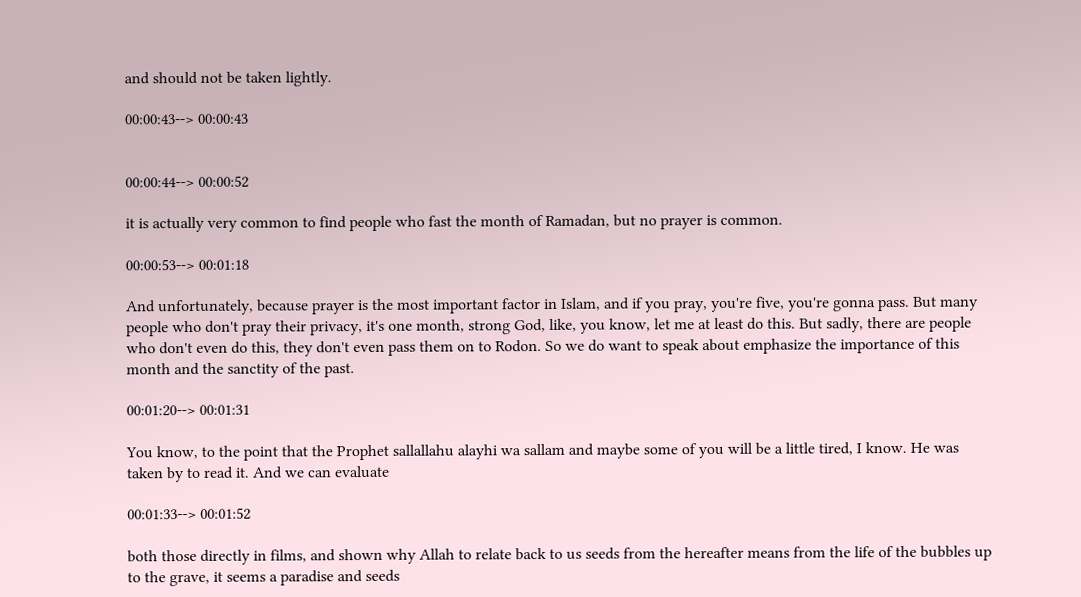and should not be taken lightly.

00:00:43--> 00:00:43


00:00:44--> 00:00:52

it is actually very common to find people who fast the month of Ramadan, but no prayer is common.

00:00:53--> 00:01:18

And unfortunately, because prayer is the most important factor in Islam, and if you pray, you're five, you're gonna pass. But many people who don't pray their privacy, it's one month, strong God, like, you know, let me at least do this. But sadly, there are people who don't even do this, they don't even pass them on to Rodon. So we do want to speak about emphasize the importance of this month and the sanctity of the past.

00:01:20--> 00:01:31

You know, to the point that the Prophet sallallahu alayhi wa sallam and maybe some of you will be a little tired, I know. He was taken by to read it. And we can evaluate

00:01:33--> 00:01:52

both those directly in films, and shown why Allah to relate back to us seeds from the hereafter means from the life of the bubbles up to the grave, it seems a paradise and seeds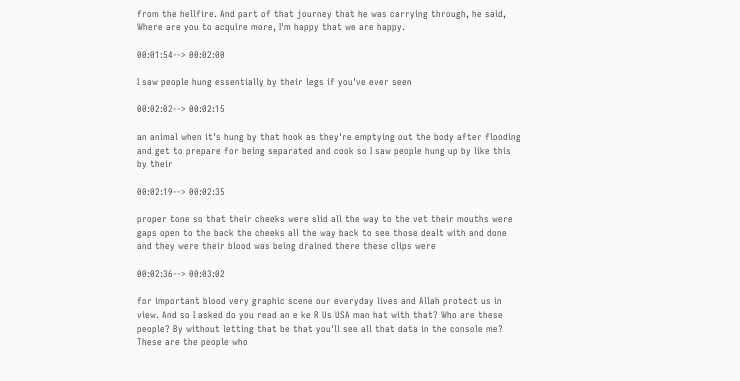from the hellfire. And part of that journey that he was carrying through, he said, Where are you to acquire more, I'm happy that we are happy.

00:01:54--> 00:02:00

I saw people hung essentially by their legs if you've ever seen

00:02:02--> 00:02:15

an animal when it's hung by that hook as they're emptying out the body after flooding and get to prepare for being separated and cook so I saw people hung up by like this by their

00:02:19--> 00:02:35

proper tone so that their cheeks were slid all the way to the vet their mouths were gaps open to the back the cheeks all the way back to see those dealt with and done and they were their blood was being drained there these clips were

00:02:36--> 00:03:02

for important blood very graphic scene our everyday lives and Allah protect us in view. And so I asked do you read an e ke R Us USA man hat with that? Who are these people? By without letting that be that you'll see all that data in the console me? These are the people who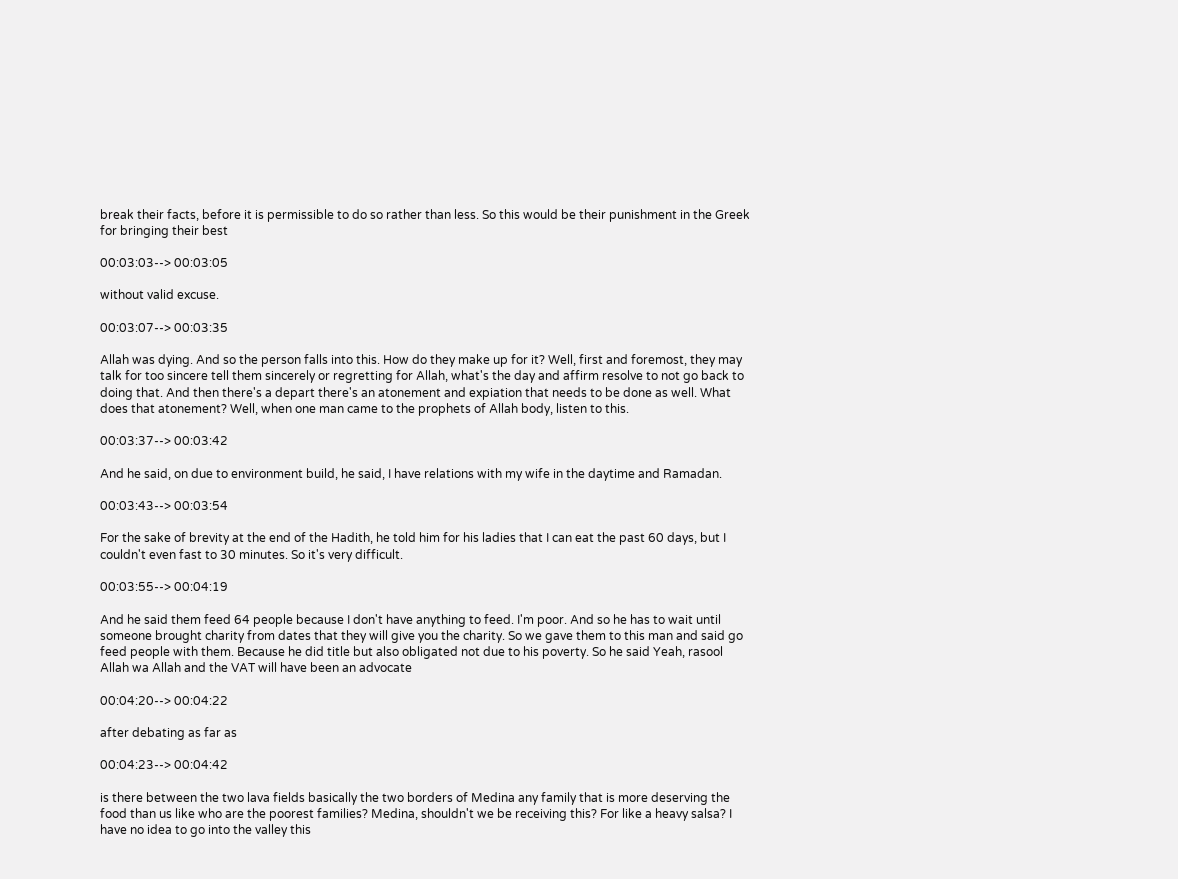break their facts, before it is permissible to do so rather than less. So this would be their punishment in the Greek for bringing their best

00:03:03--> 00:03:05

without valid excuse.

00:03:07--> 00:03:35

Allah was dying. And so the person falls into this. How do they make up for it? Well, first and foremost, they may talk for too sincere tell them sincerely or regretting for Allah, what's the day and affirm resolve to not go back to doing that. And then there's a depart there's an atonement and expiation that needs to be done as well. What does that atonement? Well, when one man came to the prophets of Allah body, listen to this.

00:03:37--> 00:03:42

And he said, on due to environment build, he said, I have relations with my wife in the daytime and Ramadan.

00:03:43--> 00:03:54

For the sake of brevity at the end of the Hadith, he told him for his ladies that I can eat the past 60 days, but I couldn't even fast to 30 minutes. So it's very difficult.

00:03:55--> 00:04:19

And he said them feed 64 people because I don't have anything to feed. I'm poor. And so he has to wait until someone brought charity from dates that they will give you the charity. So we gave them to this man and said go feed people with them. Because he did title but also obligated not due to his poverty. So he said Yeah, rasool Allah wa Allah and the VAT will have been an advocate

00:04:20--> 00:04:22

after debating as far as

00:04:23--> 00:04:42

is there between the two lava fields basically the two borders of Medina any family that is more deserving the food than us like who are the poorest families? Medina, shouldn't we be receiving this? For like a heavy salsa? I have no idea to go into the valley this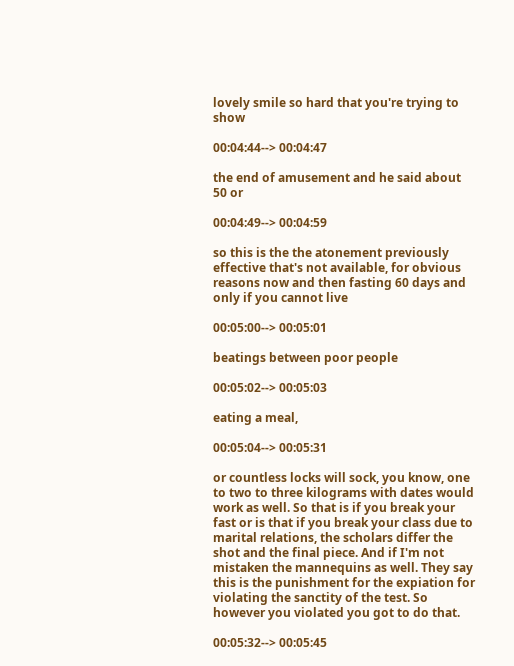lovely smile so hard that you're trying to show

00:04:44--> 00:04:47

the end of amusement and he said about 50 or

00:04:49--> 00:04:59

so this is the the atonement previously effective that's not available, for obvious reasons now and then fasting 60 days and only if you cannot live

00:05:00--> 00:05:01

beatings between poor people

00:05:02--> 00:05:03

eating a meal,

00:05:04--> 00:05:31

or countless locks will sock, you know, one to two to three kilograms with dates would work as well. So that is if you break your fast or is that if you break your class due to marital relations, the scholars differ the shot and the final piece. And if I'm not mistaken the mannequins as well. They say this is the punishment for the expiation for violating the sanctity of the test. So however you violated you got to do that.

00:05:32--> 00:05:45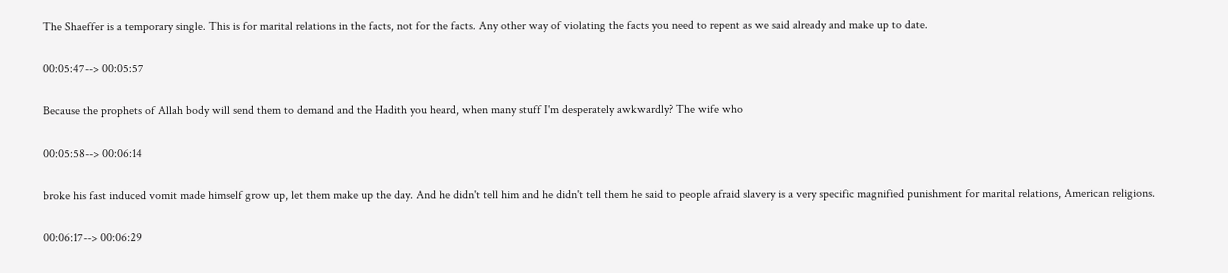The Shaeffer is a temporary single. This is for marital relations in the facts, not for the facts. Any other way of violating the facts you need to repent as we said already and make up to date.

00:05:47--> 00:05:57

Because the prophets of Allah body will send them to demand and the Hadith you heard, when many stuff I'm desperately awkwardly? The wife who

00:05:58--> 00:06:14

broke his fast induced vomit made himself grow up, let them make up the day. And he didn't tell him and he didn't tell them he said to people afraid slavery is a very specific magnified punishment for marital relations, American religions.

00:06:17--> 00:06:29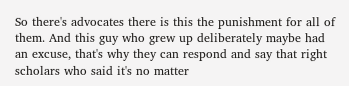So there's advocates there is this the punishment for all of them. And this guy who grew up deliberately maybe had an excuse, that's why they can respond and say that right scholars who said it's no matter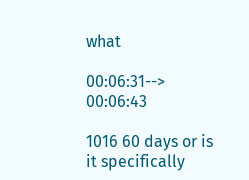what

00:06:31--> 00:06:43

1016 60 days or is it specifically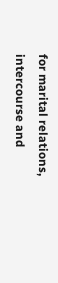for marital relations, intercourse and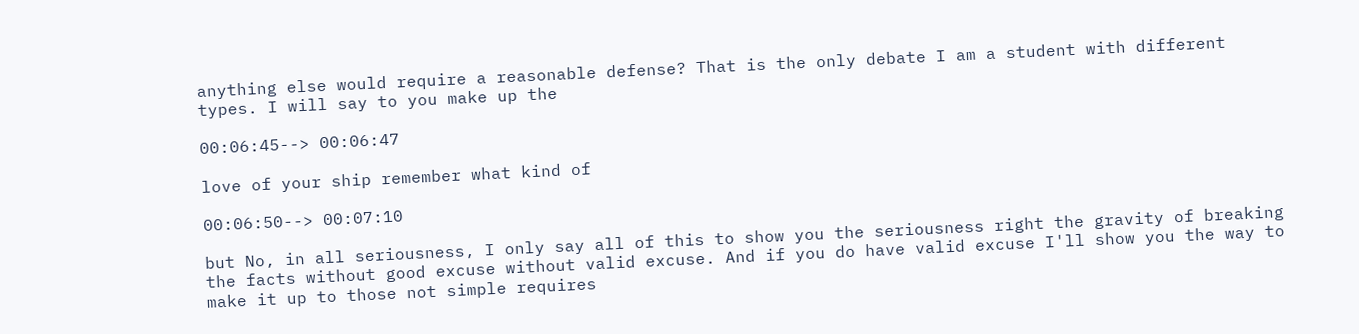anything else would require a reasonable defense? That is the only debate I am a student with different types. I will say to you make up the

00:06:45--> 00:06:47

love of your ship remember what kind of

00:06:50--> 00:07:10

but No, in all seriousness, I only say all of this to show you the seriousness right the gravity of breaking the facts without good excuse without valid excuse. And if you do have valid excuse I'll show you the way to make it up to those not simple requires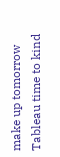make up tomorrow Tableau time to kind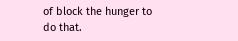of block the hunger to do that.